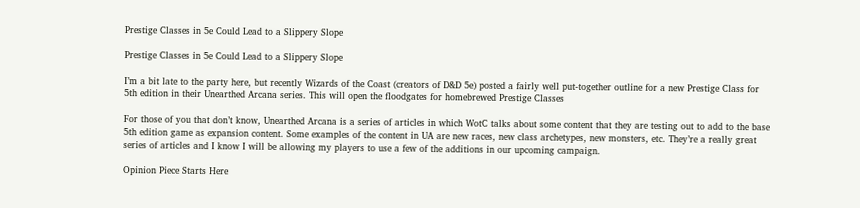Prestige Classes in 5e Could Lead to a Slippery Slope

Prestige Classes in 5e Could Lead to a Slippery Slope

I’m a bit late to the party here, but recently Wizards of the Coast (creators of D&D 5e) posted a fairly well put-together outline for a new Prestige Class for 5th edition in their Unearthed Arcana series. This will open the floodgates for homebrewed Prestige Classes

For those of you that don’t know, Unearthed Arcana is a series of articles in which WotC talks about some content that they are testing out to add to the base 5th edition game as expansion content. Some examples of the content in UA are new races, new class archetypes, new monsters, etc. They’re a really great series of articles and I know I will be allowing my players to use a few of the additions in our upcoming campaign.

Opinion Piece Starts Here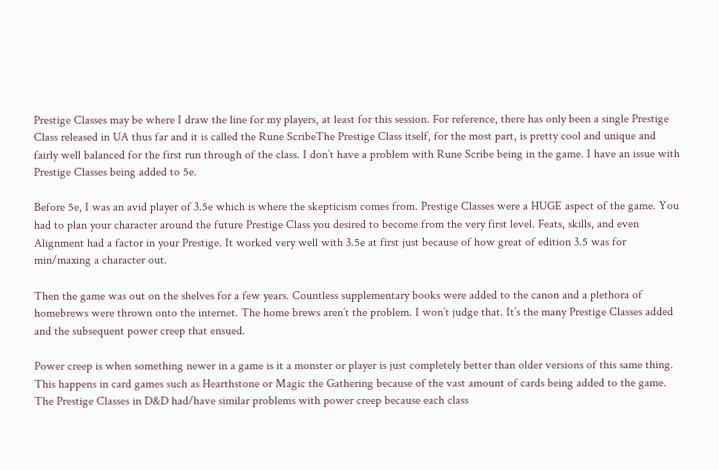Prestige Classes may be where I draw the line for my players, at least for this session. For reference, there has only been a single Prestige Class released in UA thus far and it is called the Rune ScribeThe Prestige Class itself, for the most part, is pretty cool and unique and fairly well balanced for the first run through of the class. I don’t have a problem with Rune Scribe being in the game. I have an issue with Prestige Classes being added to 5e.

Before 5e, I was an avid player of 3.5e which is where the skepticism comes from. Prestige Classes were a HUGE aspect of the game. You had to plan your character around the future Prestige Class you desired to become from the very first level. Feats, skills, and even Alignment had a factor in your Prestige. It worked very well with 3.5e at first just because of how great of edition 3.5 was for min/maxing a character out.

Then the game was out on the shelves for a few years. Countless supplementary books were added to the canon and a plethora of homebrews were thrown onto the internet. The home brews aren’t the problem. I won’t judge that. It’s the many Prestige Classes added and the subsequent power creep that ensued.

Power creep is when something newer in a game is it a monster or player is just completely better than older versions of this same thing. This happens in card games such as Hearthstone or Magic the Gathering because of the vast amount of cards being added to the game. The Prestige Classes in D&D had/have similar problems with power creep because each class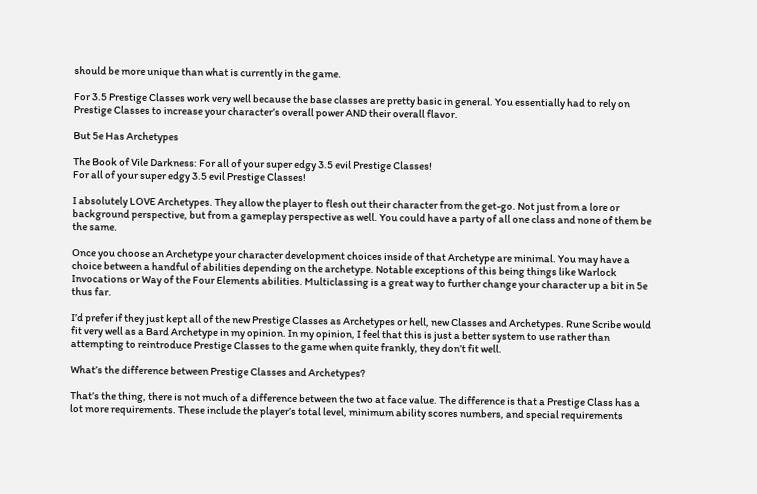should be more unique than what is currently in the game.

For 3.5 Prestige Classes work very well because the base classes are pretty basic in general. You essentially had to rely on Prestige Classes to increase your character’s overall power AND their overall flavor.

But 5e Has Archetypes

The Book of Vile Darkness: For all of your super edgy 3.5 evil Prestige Classes!
For all of your super edgy 3.5 evil Prestige Classes!

I absolutely LOVE Archetypes. They allow the player to flesh out their character from the get-go. Not just from a lore or background perspective, but from a gameplay perspective as well. You could have a party of all one class and none of them be the same.

Once you choose an Archetype your character development choices inside of that Archetype are minimal. You may have a choice between a handful of abilities depending on the archetype. Notable exceptions of this being things like Warlock Invocations or Way of the Four Elements abilities. Multiclassing is a great way to further change your character up a bit in 5e thus far.

I’d prefer if they just kept all of the new Prestige Classes as Archetypes or hell, new Classes and Archetypes. Rune Scribe would fit very well as a Bard Archetype in my opinion. In my opinion, I feel that this is just a better system to use rather than attempting to reintroduce Prestige Classes to the game when quite frankly, they don’t fit well.

What’s the difference between Prestige Classes and Archetypes?

That’s the thing, there is not much of a difference between the two at face value. The difference is that a Prestige Class has a lot more requirements. These include the player’s total level, minimum ability scores numbers, and special requirements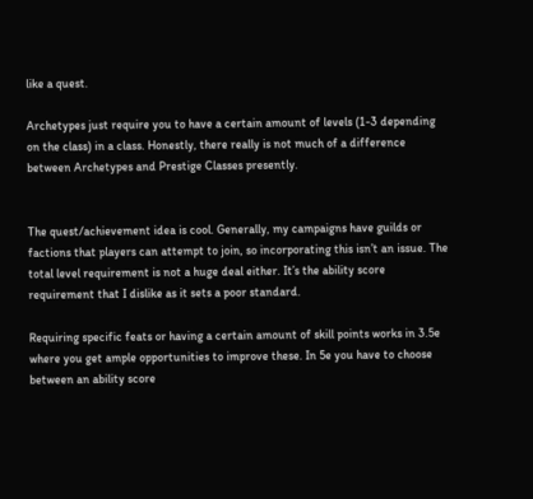like a quest.

Archetypes just require you to have a certain amount of levels (1-3 depending on the class) in a class. Honestly, there really is not much of a difference between Archetypes and Prestige Classes presently.


The quest/achievement idea is cool. Generally, my campaigns have guilds or factions that players can attempt to join, so incorporating this isn’t an issue. The total level requirement is not a huge deal either. It’s the ability score requirement that I dislike as it sets a poor standard.

Requiring specific feats or having a certain amount of skill points works in 3.5e where you get ample opportunities to improve these. In 5e you have to choose between an ability score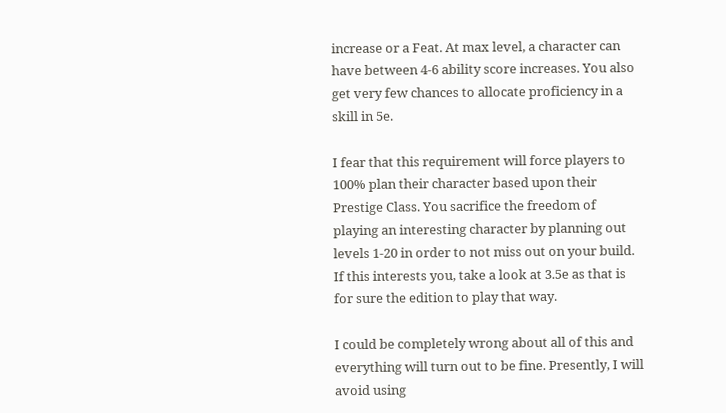increase or a Feat. At max level, a character can have between 4-6 ability score increases. You also get very few chances to allocate proficiency in a skill in 5e.

I fear that this requirement will force players to 100% plan their character based upon their Prestige Class. You sacrifice the freedom of playing an interesting character by planning out levels 1-20 in order to not miss out on your build. If this interests you, take a look at 3.5e as that is for sure the edition to play that way.

I could be completely wrong about all of this and everything will turn out to be fine. Presently, I will avoid using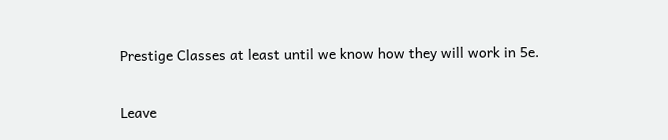Prestige Classes at least until we know how they will work in 5e.

Leave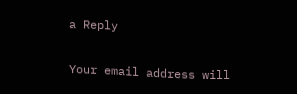a Reply

Your email address will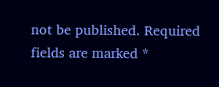not be published. Required fields are marked *